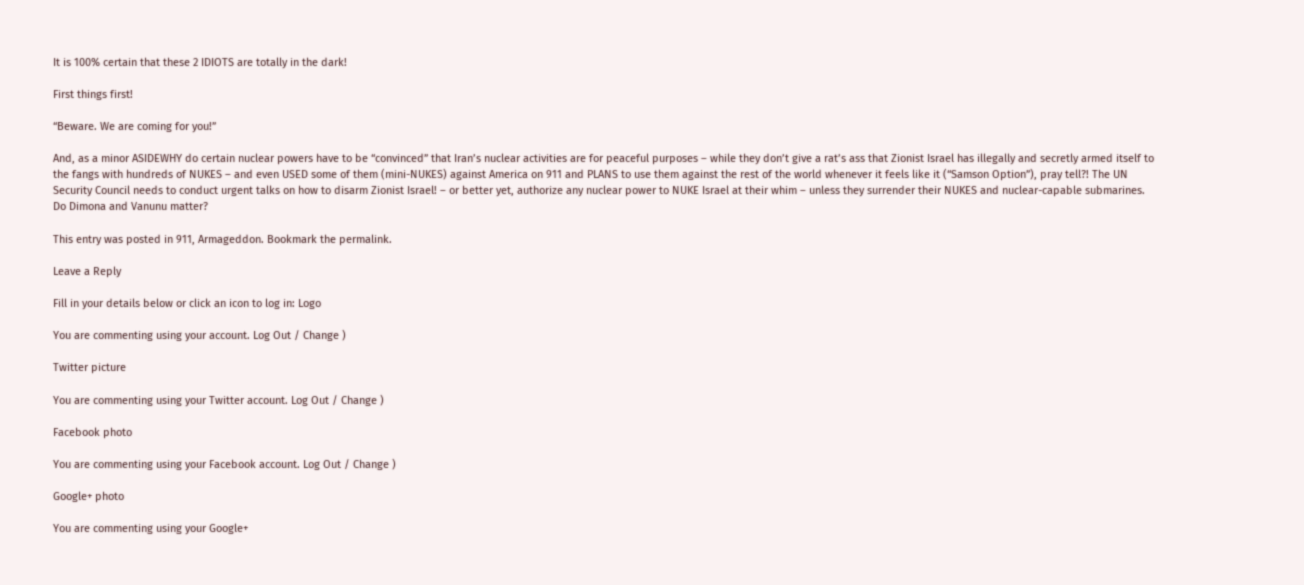It is 100% certain that these 2 IDIOTS are totally in the dark!

First things first!

“Beware. We are coming for you!”

And, as a minor ASIDEWHY do certain nuclear powers have to be “convinced” that Iran’s nuclear activities are for peaceful purposes – while they don’t give a rat’s ass that Zionist Israel has illegally and secretly armed itself to the fangs with hundreds of NUKES – and even USED some of them (mini-NUKES) against America on 911 and PLANS to use them against the rest of the world whenever it feels like it (“Samson Option”), pray tell?! The UN Security Council needs to conduct urgent talks on how to disarm Zionist Israel! – or better yet, authorize any nuclear power to NUKE Israel at their whim – unless they surrender their NUKES and nuclear-capable submarines. Do Dimona and Vanunu matter?

This entry was posted in 911, Armageddon. Bookmark the permalink.

Leave a Reply

Fill in your details below or click an icon to log in: Logo

You are commenting using your account. Log Out / Change )

Twitter picture

You are commenting using your Twitter account. Log Out / Change )

Facebook photo

You are commenting using your Facebook account. Log Out / Change )

Google+ photo

You are commenting using your Google+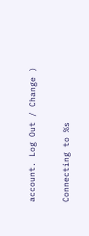account. Log Out / Change )

Connecting to %s